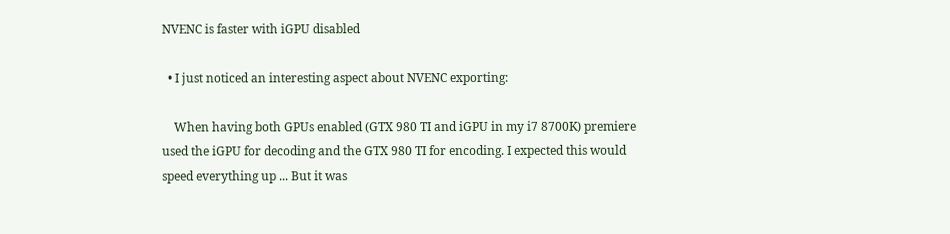NVENC is faster with iGPU disabled

  • I just noticed an interesting aspect about NVENC exporting:

    When having both GPUs enabled (GTX 980 TI and iGPU in my i7 8700K) premiere used the iGPU for decoding and the GTX 980 TI for encoding. I expected this would speed everything up ... But it was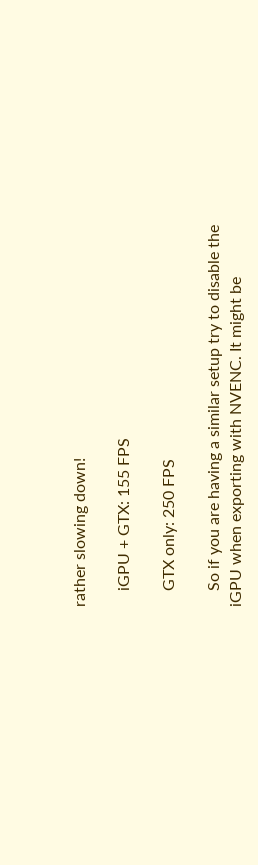rather slowing down!

    iGPU + GTX: 155 FPS

    GTX only: 250 FPS

    So if you are having a similar setup try to disable the iGPU when exporting with NVENC. It might be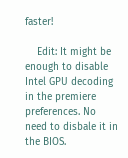faster!

    Edit: It might be enough to disable Intel GPU decoding in the premiere preferences. No need to disbale it in the BIOS.